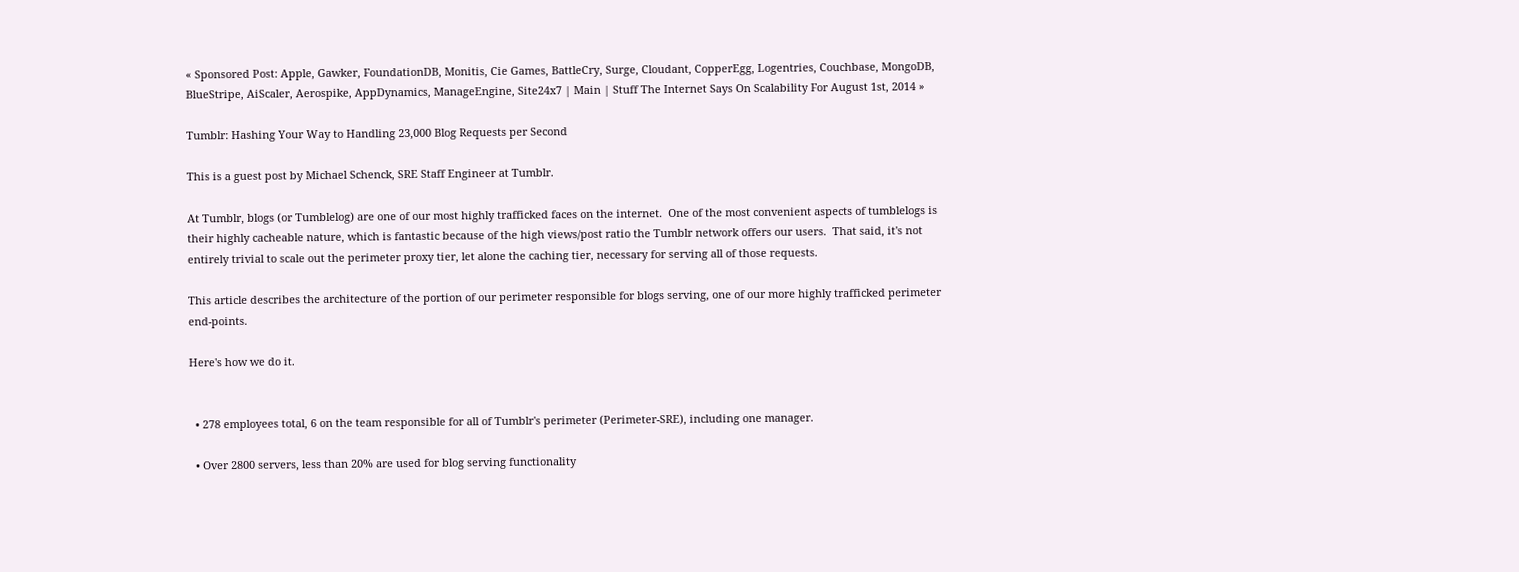« Sponsored Post: Apple, Gawker, FoundationDB, Monitis, Cie Games, BattleCry, Surge, Cloudant, CopperEgg, Logentries, Couchbase, MongoDB, BlueStripe, AiScaler, Aerospike, AppDynamics, ManageEngine, Site24x7 | Main | Stuff The Internet Says On Scalability For August 1st, 2014 »

Tumblr: Hashing Your Way to Handling 23,000 Blog Requests per Second

This is a guest post by Michael Schenck, SRE Staff Engineer at Tumblr.

At Tumblr, blogs (or Tumblelog) are one of our most highly trafficked faces on the internet.  One of the most convenient aspects of tumblelogs is their highly cacheable nature, which is fantastic because of the high views/post ratio the Tumblr network offers our users.  That said, it's not entirely trivial to scale out the perimeter proxy tier, let alone the caching tier, necessary for serving all of those requests.

This article describes the architecture of the portion of our perimeter responsible for blogs serving, one of our more highly trafficked perimeter end-points.

Here's how we do it.


  • 278 employees total, 6 on the team responsible for all of Tumblr's perimeter (Perimeter-SRE), including one manager.

  • Over 2800 servers, less than 20% are used for blog serving functionality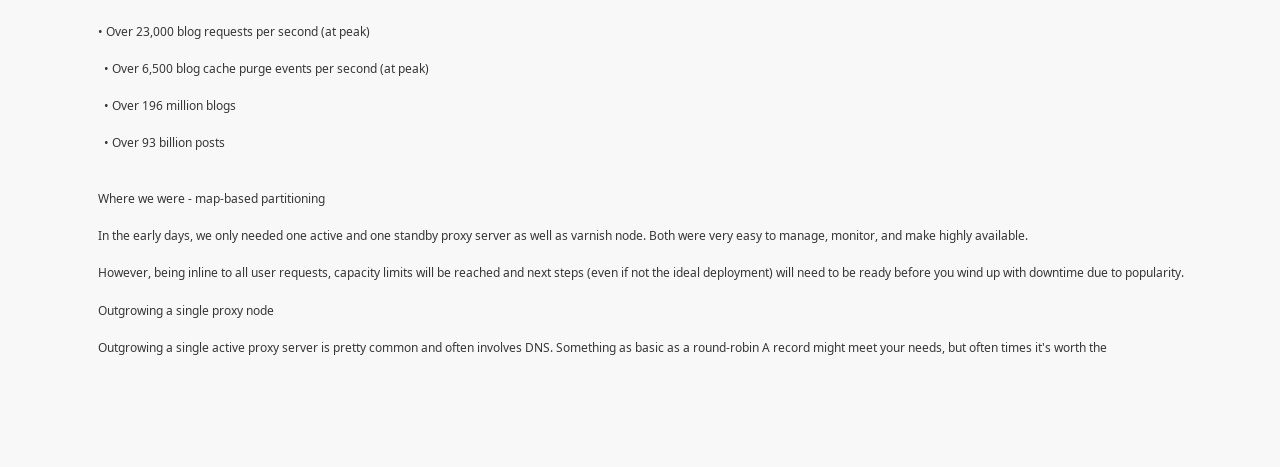• Over 23,000 blog requests per second (at peak)

  • Over 6,500 blog cache purge events per second (at peak)

  • Over 196 million blogs

  • Over 93 billion posts


Where we were - map-based partitioning

In the early days, we only needed one active and one standby proxy server as well as varnish node. Both were very easy to manage, monitor, and make highly available.

However, being inline to all user requests, capacity limits will be reached and next steps (even if not the ideal deployment) will need to be ready before you wind up with downtime due to popularity.

Outgrowing a single proxy node

Outgrowing a single active proxy server is pretty common and often involves DNS. Something as basic as a round-robin A record might meet your needs, but often times it's worth the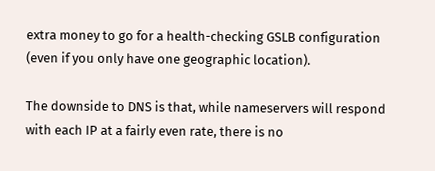extra money to go for a health-checking GSLB configuration (even if you only have one geographic location).

The downside to DNS is that, while nameservers will respond with each IP at a fairly even rate, there is no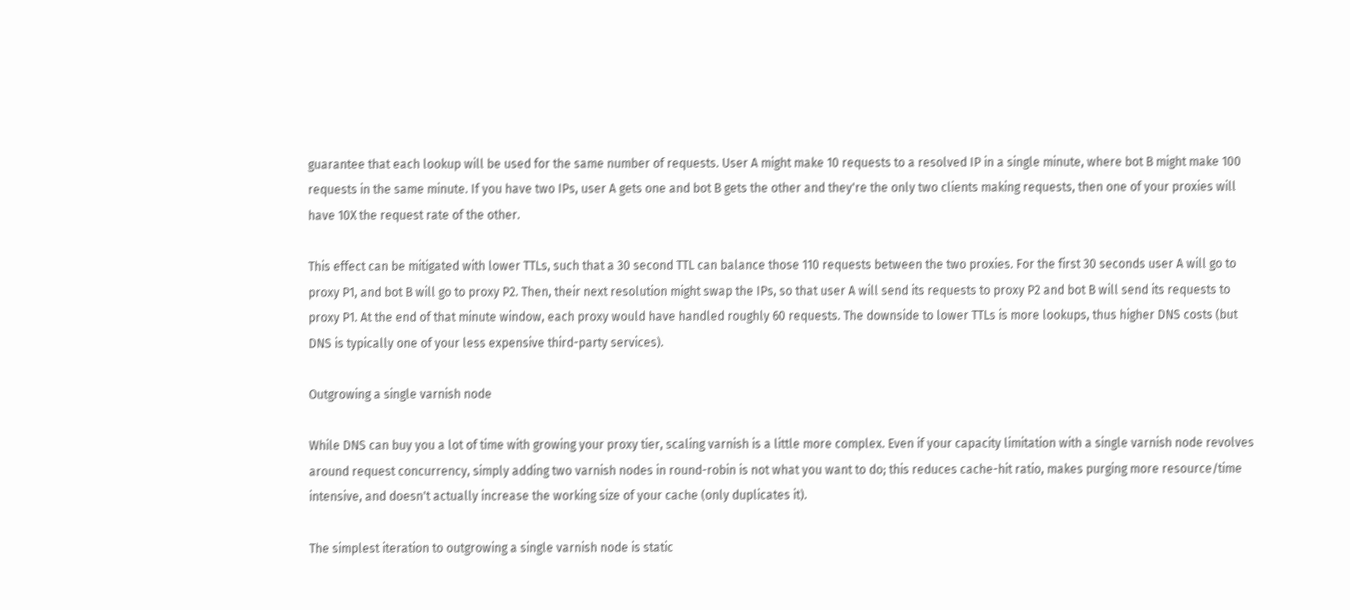guarantee that each lookup will be used for the same number of requests. User A might make 10 requests to a resolved IP in a single minute, where bot B might make 100 requests in the same minute. If you have two IPs, user A gets one and bot B gets the other and they're the only two clients making requests, then one of your proxies will have 10X the request rate of the other.

This effect can be mitigated with lower TTLs, such that a 30 second TTL can balance those 110 requests between the two proxies. For the first 30 seconds user A will go to proxy P1, and bot B will go to proxy P2. Then, their next resolution might swap the IPs, so that user A will send its requests to proxy P2 and bot B will send its requests to proxy P1. At the end of that minute window, each proxy would have handled roughly 60 requests. The downside to lower TTLs is more lookups, thus higher DNS costs (but DNS is typically one of your less expensive third-party services).

Outgrowing a single varnish node

While DNS can buy you a lot of time with growing your proxy tier, scaling varnish is a little more complex. Even if your capacity limitation with a single varnish node revolves around request concurrency, simply adding two varnish nodes in round-robin is not what you want to do; this reduces cache-hit ratio, makes purging more resource/time intensive, and doesn't actually increase the working size of your cache (only duplicates it).

The simplest iteration to outgrowing a single varnish node is static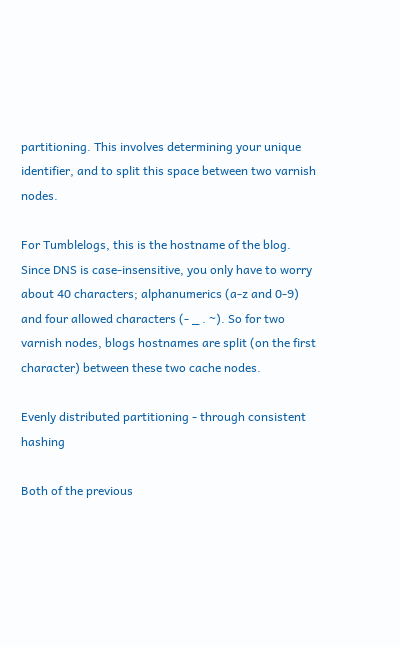partitioning. This involves determining your unique identifier, and to split this space between two varnish nodes.

For Tumblelogs, this is the hostname of the blog. Since DNS is case-insensitive, you only have to worry about 40 characters; alphanumerics (a-z and 0-9) and four allowed characters (- _ . ~). So for two varnish nodes, blogs hostnames are split (on the first character) between these two cache nodes.

Evenly distributed partitioning - through consistent hashing

Both of the previous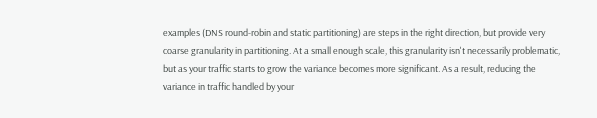examples (DNS round-robin and static partitioning) are steps in the right direction, but provide very coarse granularity in partitioning. At a small enough scale, this granularity isn't necessarily problematic, but as your traffic starts to grow the variance becomes more significant. As a result, reducing the variance in traffic handled by your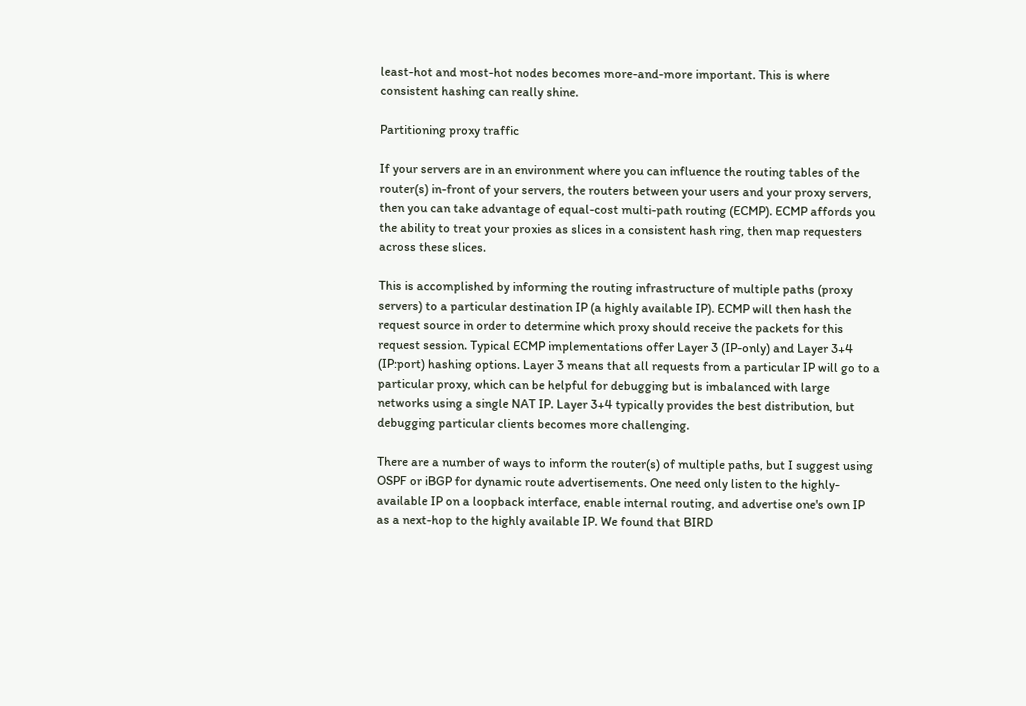least-hot and most-hot nodes becomes more-and-more important. This is where consistent hashing can really shine.

Partitioning proxy traffic

If your servers are in an environment where you can influence the routing tables of the router(s) in-front of your servers, the routers between your users and your proxy servers, then you can take advantage of equal-cost multi-path routing (ECMP). ECMP affords you the ability to treat your proxies as slices in a consistent hash ring, then map requesters across these slices.

This is accomplished by informing the routing infrastructure of multiple paths (proxy servers) to a particular destination IP (a highly available IP). ECMP will then hash the request source in order to determine which proxy should receive the packets for this request session. Typical ECMP implementations offer Layer 3 (IP-only) and Layer 3+4 (IP:port) hashing options. Layer 3 means that all requests from a particular IP will go to a particular proxy, which can be helpful for debugging but is imbalanced with large networks using a single NAT IP. Layer 3+4 typically provides the best distribution, but debugging particular clients becomes more challenging.

There are a number of ways to inform the router(s) of multiple paths, but I suggest using OSPF or iBGP for dynamic route advertisements. One need only listen to the highly-available IP on a loopback interface, enable internal routing, and advertise one's own IP as a next-hop to the highly available IP. We found that BIRD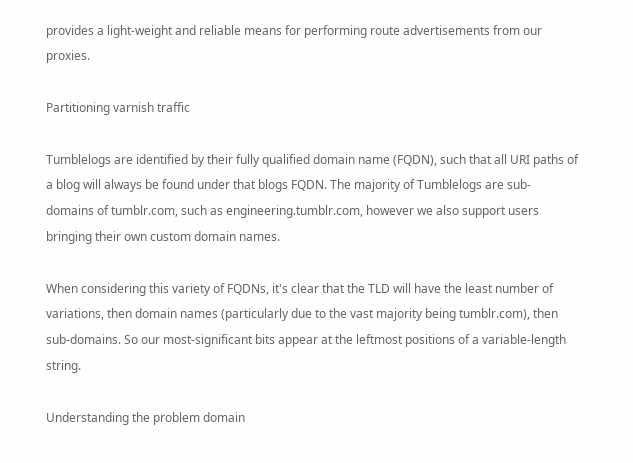provides a light-weight and reliable means for performing route advertisements from our proxies.

Partitioning varnish traffic

Tumblelogs are identified by their fully qualified domain name (FQDN), such that all URI paths of a blog will always be found under that blogs FQDN. The majority of Tumblelogs are sub-domains of tumblr.com, such as engineering.tumblr.com, however we also support users bringing their own custom domain names.

When considering this variety of FQDNs, it's clear that the TLD will have the least number of variations, then domain names (particularly due to the vast majority being tumblr.com), then sub-domains. So our most-significant bits appear at the leftmost positions of a variable-length string.

Understanding the problem domain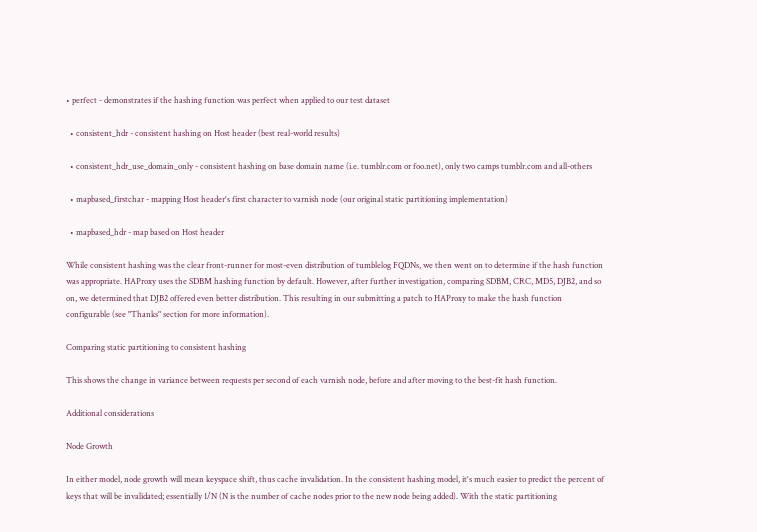• perfect - demonstrates if the hashing function was perfect when applied to our test dataset

  • consistent_hdr - consistent hashing on Host header (best real-world results)

  • consistent_hdr_use_domain_only - consistent hashing on base domain name (i.e. tumblr.com or foo.net), only two camps tumblr.com and all-others

  • mapbased_firstchar - mapping Host header's first character to varnish node (our original static partitioning implementation)

  • mapbased_hdr - map based on Host header

While consistent hashing was the clear front-runner for most-even distribution of tumblelog FQDNs, we then went on to determine if the hash function was appropriate. HAProxy uses the SDBM hashing function by default. However, after further investigation, comparing SDBM, CRC, MD5, DJB2, and so on, we determined that DJB2 offered even better distribution. This resulting in our submitting a patch to HAProxy to make the hash function configurable (see "Thanks" section for more information).

Comparing static partitioning to consistent hashing

This shows the change in variance between requests per second of each varnish node, before and after moving to the best-fit hash function.

Additional considerations

Node Growth

In either model, node growth will mean keyspace shift, thus cache invalidation. In the consistent hashing model, it's much easier to predict the percent of keys that will be invalidated; essentially 1/N (N is the number of cache nodes prior to the new node being added). With the static partitioning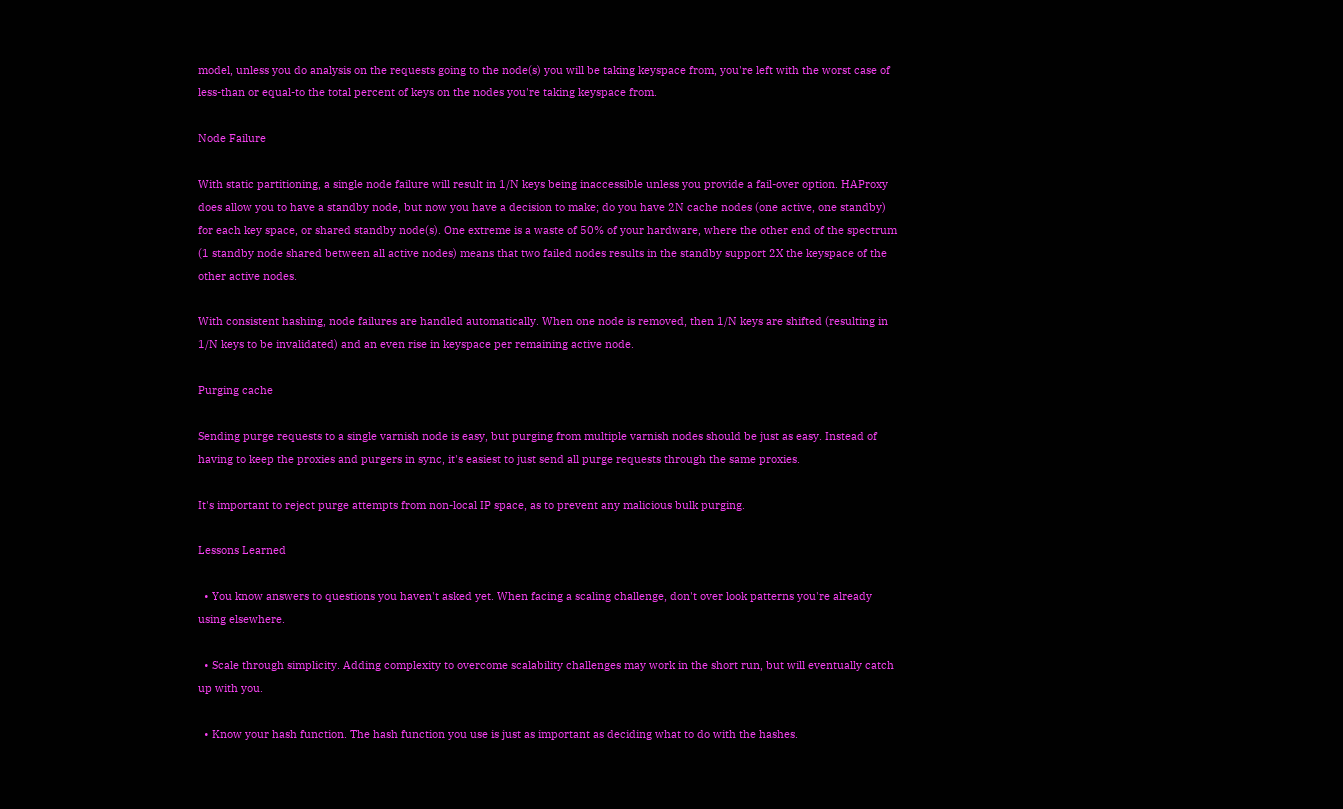model, unless you do analysis on the requests going to the node(s) you will be taking keyspace from, you're left with the worst case of less-than or equal-to the total percent of keys on the nodes you're taking keyspace from.

Node Failure

With static partitioning, a single node failure will result in 1/N keys being inaccessible unless you provide a fail-over option. HAProxy does allow you to have a standby node, but now you have a decision to make; do you have 2N cache nodes (one active, one standby) for each key space, or shared standby node(s). One extreme is a waste of 50% of your hardware, where the other end of the spectrum (1 standby node shared between all active nodes) means that two failed nodes results in the standby support 2X the keyspace of the other active nodes.

With consistent hashing, node failures are handled automatically. When one node is removed, then 1/N keys are shifted (resulting in 1/N keys to be invalidated) and an even rise in keyspace per remaining active node.

Purging cache

Sending purge requests to a single varnish node is easy, but purging from multiple varnish nodes should be just as easy. Instead of having to keep the proxies and purgers in sync, it's easiest to just send all purge requests through the same proxies.

It's important to reject purge attempts from non-local IP space, as to prevent any malicious bulk purging.

Lessons Learned

  • You know answers to questions you haven't asked yet. When facing a scaling challenge, don't over look patterns you're already using elsewhere.

  • Scale through simplicity. Adding complexity to overcome scalability challenges may work in the short run, but will eventually catch up with you.

  • Know your hash function. The hash function you use is just as important as deciding what to do with the hashes.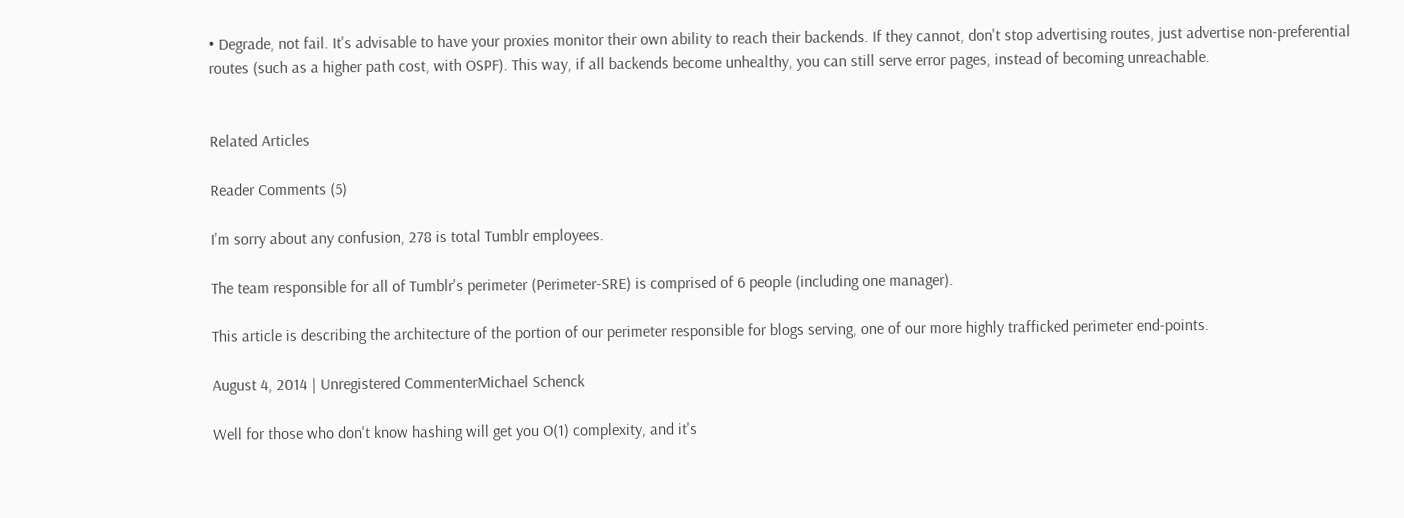• Degrade, not fail. It's advisable to have your proxies monitor their own ability to reach their backends. If they cannot, don't stop advertising routes, just advertise non-preferential routes (such as a higher path cost, with OSPF). This way, if all backends become unhealthy, you can still serve error pages, instead of becoming unreachable.


Related Articles

Reader Comments (5)

I'm sorry about any confusion, 278 is total Tumblr employees.

The team responsible for all of Tumblr's perimeter (Perimeter-SRE) is comprised of 6 people (including one manager).

This article is describing the architecture of the portion of our perimeter responsible for blogs serving, one of our more highly trafficked perimeter end-points.

August 4, 2014 | Unregistered CommenterMichael Schenck

Well for those who don't know hashing will get you O(1) complexity, and it's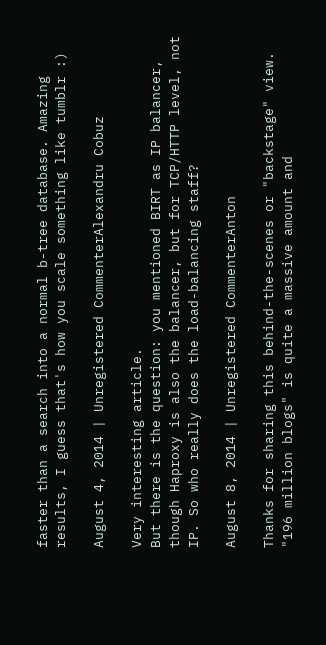faster than a search into a normal b-tree database. Amazing results, I guess that's how you scale something like tumblr :)

August 4, 2014 | Unregistered CommenterAlexandru Cobuz

Very interesting article.
But there is the question: you mentioned BIRT as IP balancer, though Haproxy is also the balancer, but for TCP/HTTP level, not IP. So who really does the load-balancing staff?

August 8, 2014 | Unregistered CommenterAnton

Thanks for sharing this behind-the-scenes or "backstage" view. "196 million blogs" is quite a massive amount and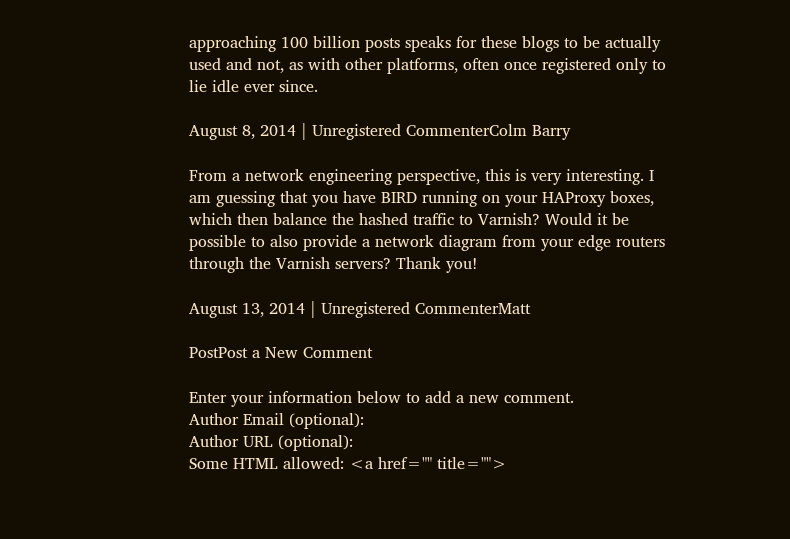approaching 100 billion posts speaks for these blogs to be actually used and not, as with other platforms, often once registered only to lie idle ever since.

August 8, 2014 | Unregistered CommenterColm Barry

From a network engineering perspective, this is very interesting. I am guessing that you have BIRD running on your HAProxy boxes, which then balance the hashed traffic to Varnish? Would it be possible to also provide a network diagram from your edge routers through the Varnish servers? Thank you!

August 13, 2014 | Unregistered CommenterMatt

PostPost a New Comment

Enter your information below to add a new comment.
Author Email (optional):
Author URL (optional):
Some HTML allowed: <a href="" title="">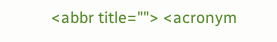<abbr title=""> <acronym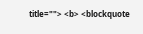title=""> <b> <blockquote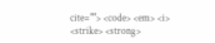cite=""> <code> <em> <i> <strike> <strong>